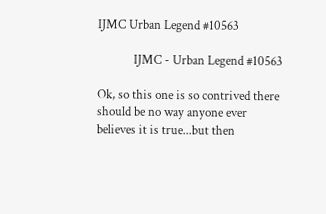IJMC Urban Legend #10563

            IJMC - Urban Legend #10563

Ok, so this one is so contrived there should be no way anyone ever
believes it is true...but then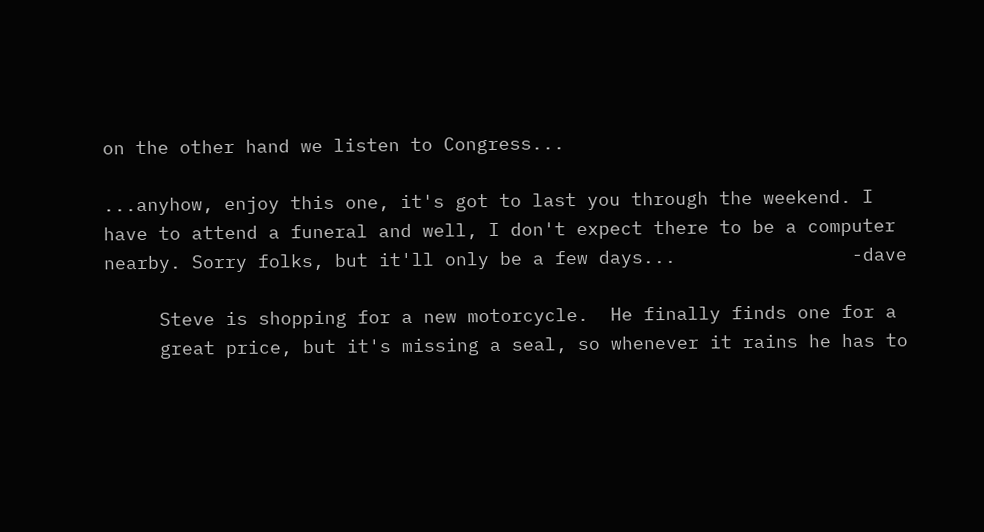on the other hand we listen to Congress...

...anyhow, enjoy this one, it's got to last you through the weekend. I
have to attend a funeral and well, I don't expect there to be a computer
nearby. Sorry folks, but it'll only be a few days...                -dave

     Steve is shopping for a new motorcycle.  He finally finds one for a
     great price, but it's missing a seal, so whenever it rains he has to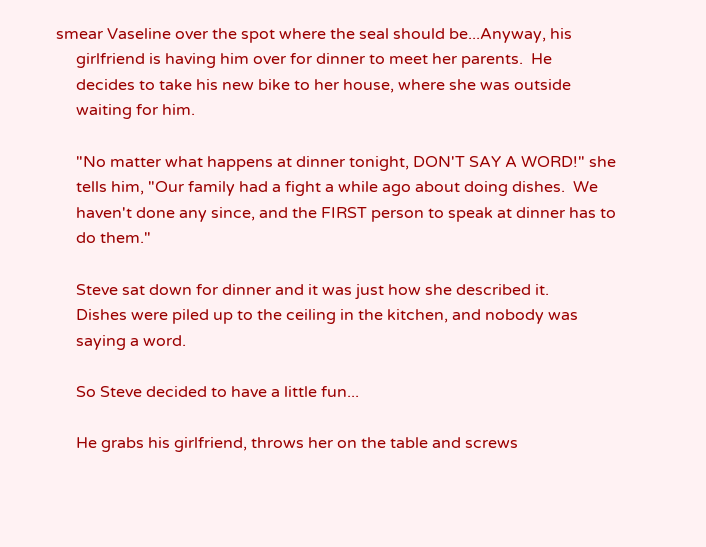smear Vaseline over the spot where the seal should be...Anyway, his
     girlfriend is having him over for dinner to meet her parents.  He
     decides to take his new bike to her house, where she was outside
     waiting for him.

     "No matter what happens at dinner tonight, DON'T SAY A WORD!" she
     tells him, "Our family had a fight a while ago about doing dishes.  We
     haven't done any since, and the FIRST person to speak at dinner has to
     do them."

     Steve sat down for dinner and it was just how she described it.
     Dishes were piled up to the ceiling in the kitchen, and nobody was
     saying a word.

     So Steve decided to have a little fun...

     He grabs his girlfriend, throws her on the table and screws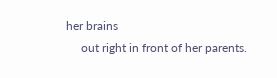her brains
     out right in front of her parents.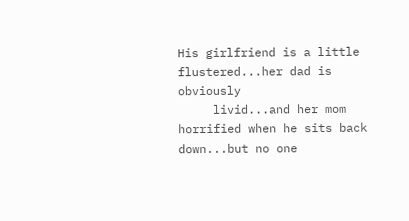His girlfriend is a little flustered...her dad is obviously
     livid...and her mom horrified when he sits back down...but no one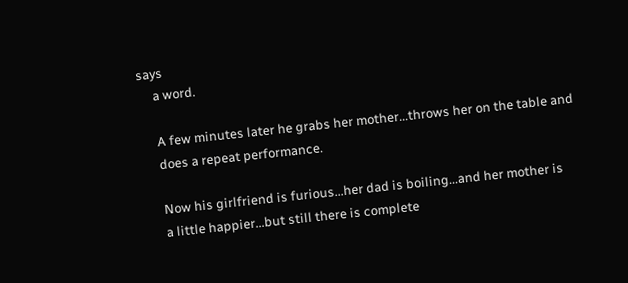says
     a word.

     A few minutes later he grabs her mother...throws her on the table and
     does a repeat performance.

     Now his girlfriend is furious...her dad is boiling...and her mother is
     a little happier...but still there is complete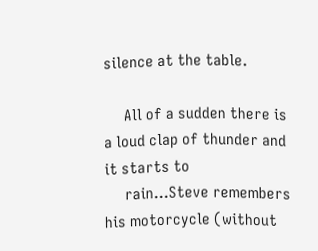silence at the table.

     All of a sudden there is a loud clap of thunder and it starts to
     rain...Steve remembers his motorcycle (without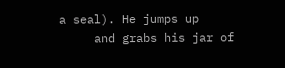a seal). He jumps up
     and grabs his jar of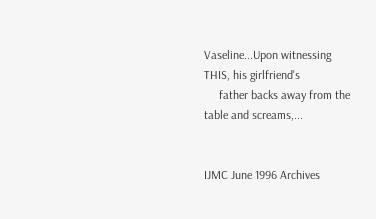Vaseline...Upon witnessing THIS, his girlfriend's
     father backs away from the table and screams,...


IJMC June 1996 Archives